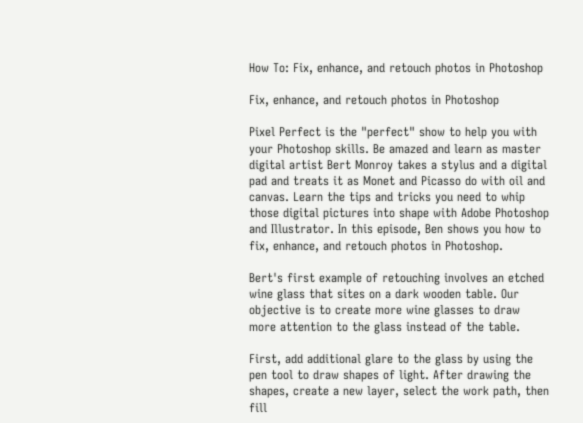How To: Fix, enhance, and retouch photos in Photoshop

Fix, enhance, and retouch photos in Photoshop

Pixel Perfect is the "perfect" show to help you with your Photoshop skills. Be amazed and learn as master digital artist Bert Monroy takes a stylus and a digital pad and treats it as Monet and Picasso do with oil and canvas. Learn the tips and tricks you need to whip those digital pictures into shape with Adobe Photoshop and Illustrator. In this episode, Ben shows you how to fix, enhance, and retouch photos in Photoshop.

Bert's first example of retouching involves an etched wine glass that sites on a dark wooden table. Our objective is to create more wine glasses to draw more attention to the glass instead of the table.

First, add additional glare to the glass by using the pen tool to draw shapes of light. After drawing the shapes, create a new layer, select the work path, then fill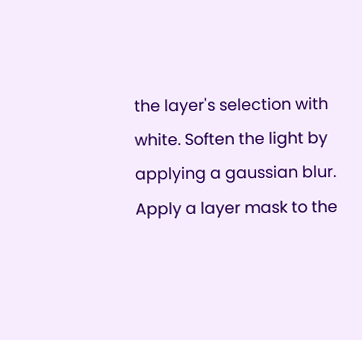the layer's selection with white. Soften the light by applying a gaussian blur. Apply a layer mask to the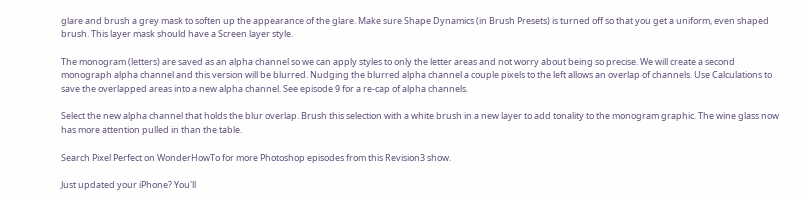glare and brush a grey mask to soften up the appearance of the glare. Make sure Shape Dynamics (in Brush Presets) is turned off so that you get a uniform, even shaped brush. This layer mask should have a Screen layer style.

The monogram (letters) are saved as an alpha channel so we can apply styles to only the letter areas and not worry about being so precise. We will create a second monograph alpha channel and this version will be blurred. Nudging the blurred alpha channel a couple pixels to the left allows an overlap of channels. Use Calculations to save the overlapped areas into a new alpha channel. See episode 9 for a re-cap of alpha channels.

Select the new alpha channel that holds the blur overlap. Brush this selection with a white brush in a new layer to add tonality to the monogram graphic. The wine glass now has more attention pulled in than the table.

Search Pixel Perfect on WonderHowTo for more Photoshop episodes from this Revision3 show.

Just updated your iPhone? You'll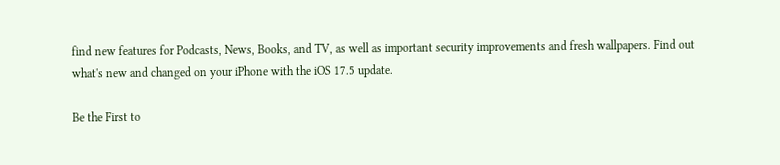find new features for Podcasts, News, Books, and TV, as well as important security improvements and fresh wallpapers. Find out what's new and changed on your iPhone with the iOS 17.5 update.

Be the First to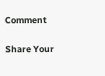Comment

Share Your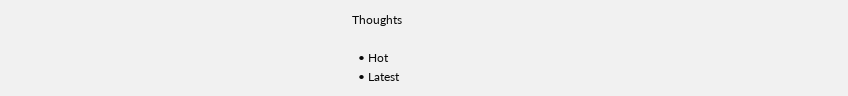Thoughts

  • Hot
  • Latest